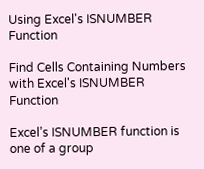Using Excel's ISNUMBER Function

Find Cells Containing Numbers with Excel's ISNUMBER Function

Excel’s ISNUMBER function is one of a group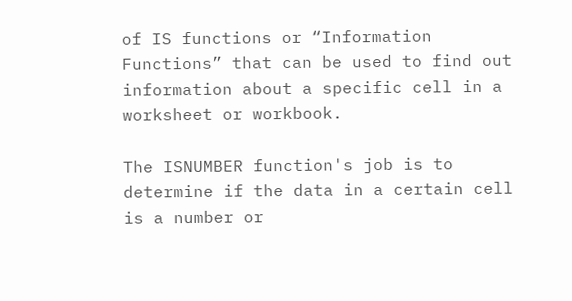of IS functions or “Information Functions” that can be used to find out information about a specific cell in a worksheet or workbook.

The ISNUMBER function's job is to determine if the data in a certain cell is a number or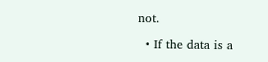not.

  • If the data is a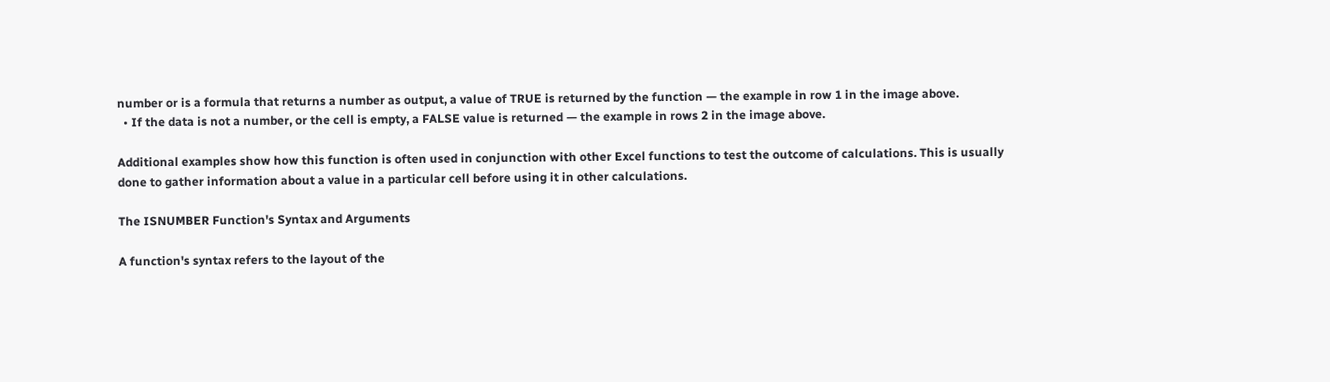number or is a formula that returns a number as output, a value of TRUE is returned by the function — the example in row 1 in the image above.
  • If the data is not a number, or the cell is empty, a FALSE value is returned — the example in rows 2 in the image above.

Additional examples show how this function is often used in conjunction with other Excel functions to test the outcome of calculations. This is usually done to gather information about a value in a particular cell before using it in other calculations.

The ISNUMBER Function's Syntax and Arguments

A function's syntax refers to the layout of the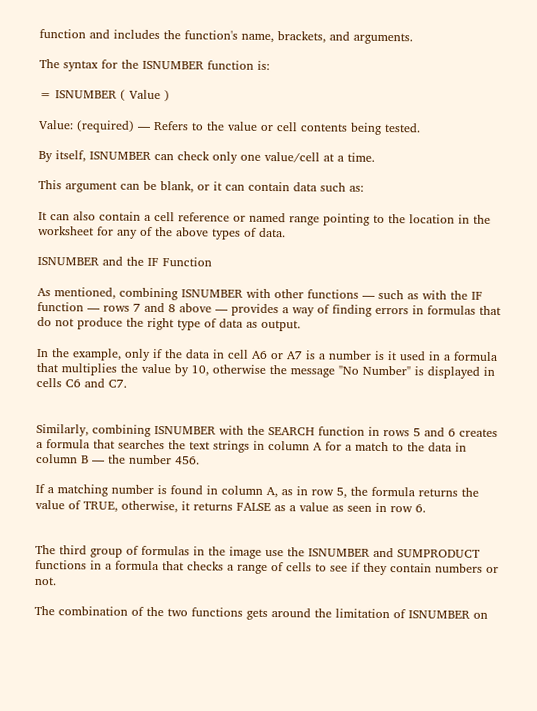function and includes the function's name, brackets, and arguments.

The syntax for the ISNUMBER function is:

= ISNUMBER ( Value )

Value: (required) — Refers to the value or cell contents being tested.

By itself, ISNUMBER can check only one value/cell at a time.

This argument can be blank, or it can contain data such as:

It can also contain a cell reference or named range pointing to the location in the worksheet for any of the above types of data.

ISNUMBER and the IF Function

As mentioned, combining ISNUMBER with other functions — such as with the IF function — rows 7 and 8 above — provides a way of finding errors in formulas that do not produce the right type of data as output.

In the example, only if the data in cell A6 or A7 is a number is it used in a formula that multiplies the value by 10, otherwise the message "No Number" is displayed in cells C6 and C7.


Similarly, combining ISNUMBER with the SEARCH function in rows 5 and 6 creates a formula that searches the text strings in column A for a match to the data in column B — the number 456.

If a matching number is found in column A, as in row 5, the formula returns the value of TRUE, otherwise, it returns FALSE as a value as seen in row 6.


The third group of formulas in the image use the ISNUMBER and SUMPRODUCT functions in a formula that checks a range of cells to see if they contain numbers or not.

The combination of the two functions gets around the limitation of ISNUMBER on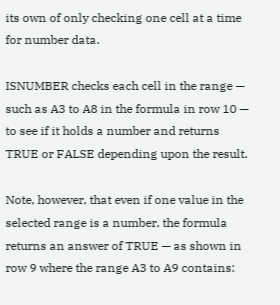its own of only checking one cell at a time for number data.

ISNUMBER checks each cell in the range — such as A3 to A8 in the formula in row 10 — to see if it holds a number and returns TRUE or FALSE depending upon the result.

Note, however, that even if one value in the selected range is a number, the formula returns an answer of TRUE — as shown in row 9 where the range A3 to A9 contains: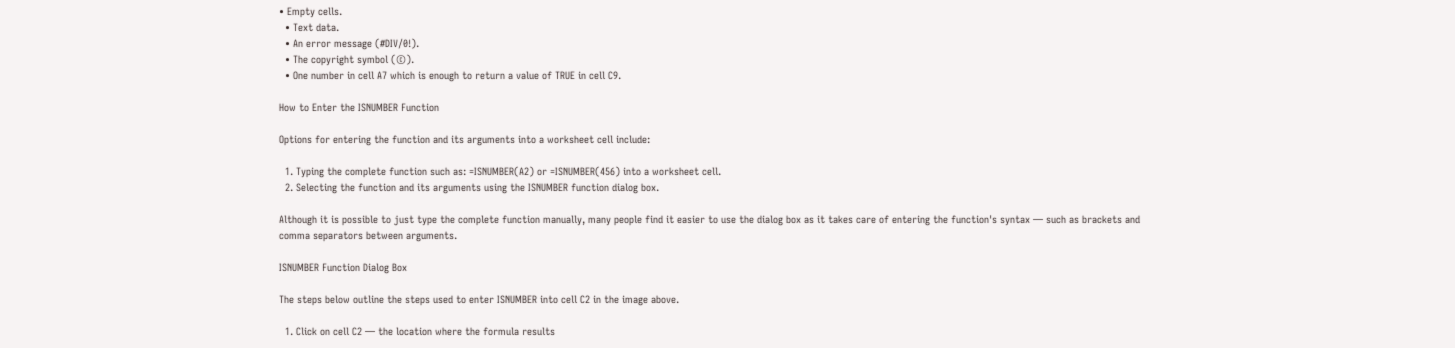• Empty cells.
  • Text data.
  • An error message (#DIV/0!).
  • The copyright symbol (©).
  • One number in cell A7 which is enough to return a value of TRUE in cell C9.

How to Enter the ISNUMBER Function

Options for entering the function and its arguments into a worksheet cell include:

  1. Typing the complete function such as: =ISNUMBER(A2) or =ISNUMBER(456) into a worksheet cell.
  2. Selecting the function and its arguments using the ISNUMBER function dialog box.

Although it is possible to just type the complete function manually, many people find it easier to use the dialog box as it takes care of entering the function's syntax — such as brackets and comma separators between arguments.

ISNUMBER Function Dialog Box

The steps below outline the steps used to enter ISNUMBER into cell C2 in the image above.

  1. Click on cell C2 — the location where the formula results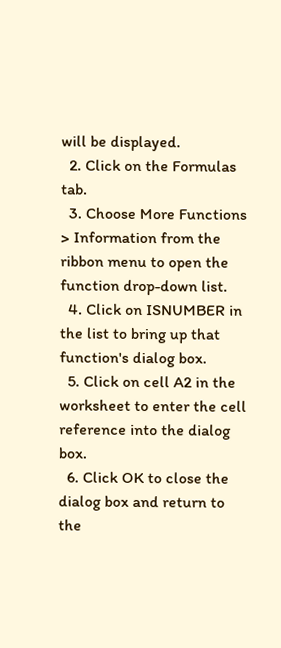will be displayed.
  2. Click on the Formulas tab.
  3. Choose More Functions > Information from the ribbon menu to open the function drop-down list.
  4. Click on ISNUMBER in the list to bring up that function's dialog box.
  5. Click on cell A2 in the worksheet to enter the cell reference into the dialog box.
  6. Click OK to close the dialog box and return to the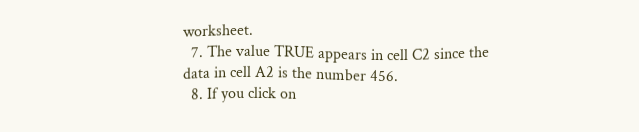worksheet.
  7. The value TRUE appears in cell C2 since the data in cell A2 is the number 456.
  8. If you click on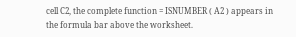cell C2, the complete function = ISNUMBER ( A2 ) appears in the formula bar above the worksheet.